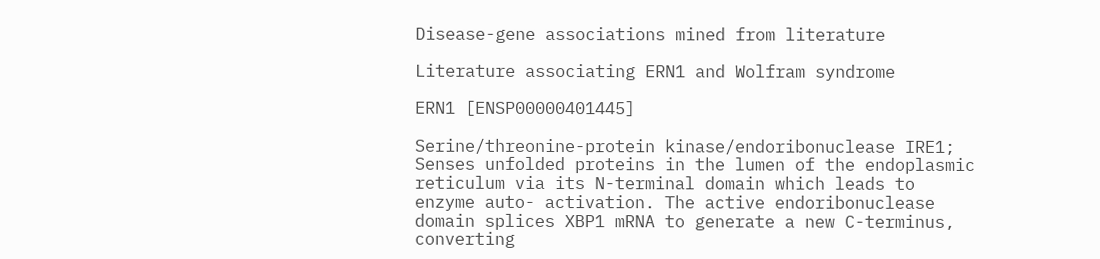Disease-gene associations mined from literature

Literature associating ERN1 and Wolfram syndrome

ERN1 [ENSP00000401445]

Serine/threonine-protein kinase/endoribonuclease IRE1; Senses unfolded proteins in the lumen of the endoplasmic reticulum via its N-terminal domain which leads to enzyme auto- activation. The active endoribonuclease domain splices XBP1 mRNA to generate a new C-terminus, converting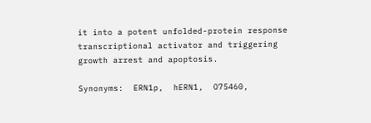it into a potent unfolded-protein response transcriptional activator and triggering growth arrest and apoptosis.

Synonyms:  ERN1p,  hERN1,  O75460,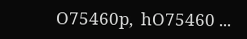O75460p,  hO75460 ...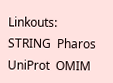Linkouts:  STRING  Pharos  UniProt  OMIM